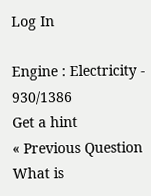Log In

Engine : Electricity - 930/1386
Get a hint
« Previous Question
What is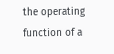the operating function of a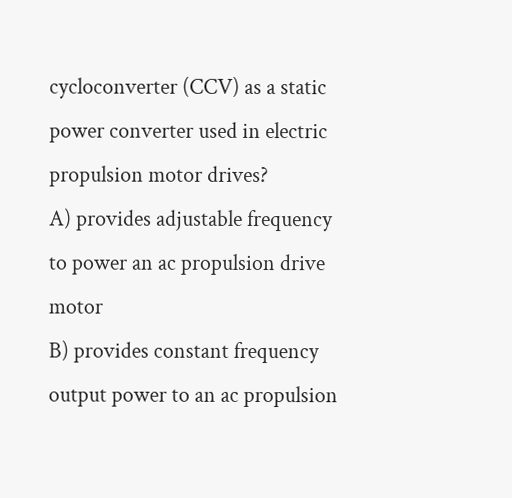cycloconverter (CCV) as a static power converter used in electric propulsion motor drives?
A) provides adjustable frequency to power an ac propulsion drive motor
B) provides constant frequency output power to an ac propulsion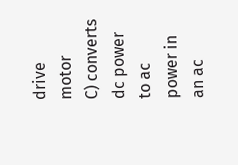drive motor
C) converts dc power to ac power in an ac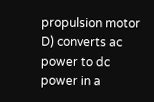propulsion motor
D) converts ac power to dc power in a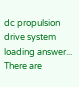dc propulsion drive system
loading answer...
There are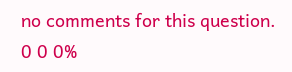no comments for this question.
0 0 0%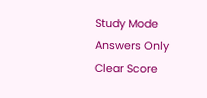Study Mode
Answers Only
Clear Score